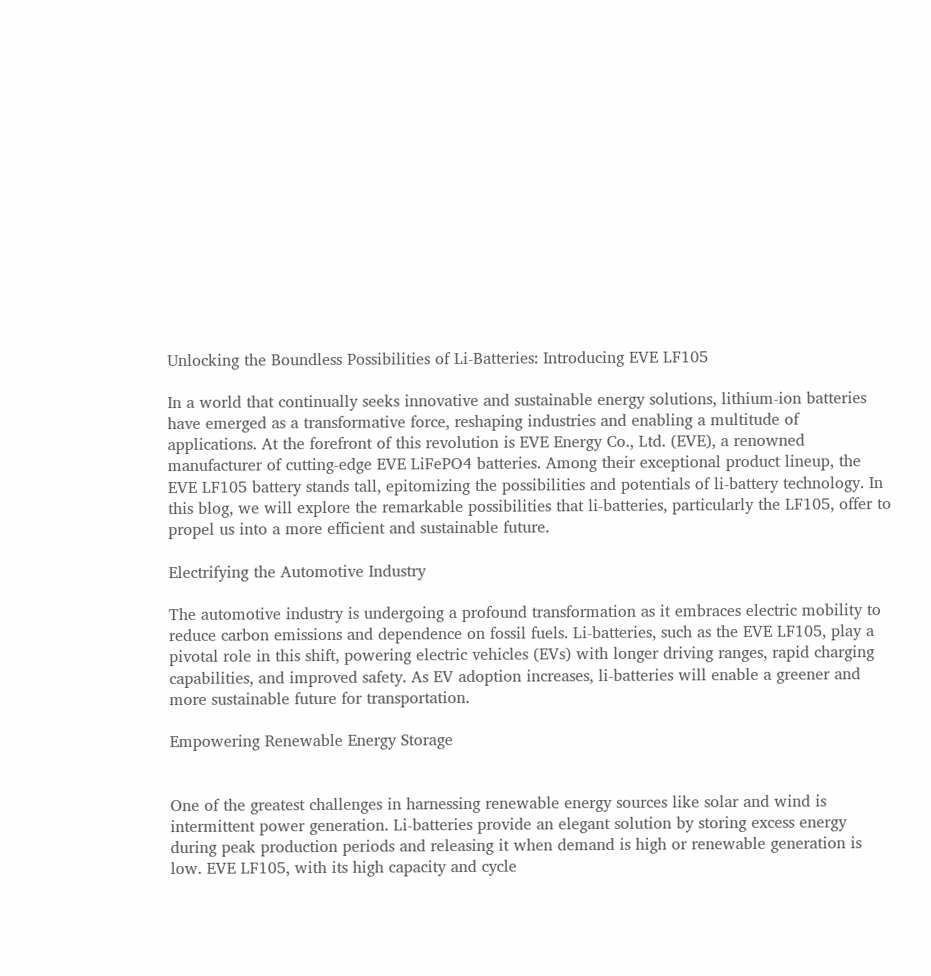Unlocking the Boundless Possibilities of Li-Batteries: Introducing EVE LF105

In a world that continually seeks innovative and sustainable energy solutions, lithium-ion batteries have emerged as a transformative force, reshaping industries and enabling a multitude of applications. At the forefront of this revolution is EVE Energy Co., Ltd. (EVE), a renowned manufacturer of cutting-edge EVE LiFePO4 batteries. Among their exceptional product lineup, the EVE LF105 battery stands tall, epitomizing the possibilities and potentials of li-battery technology. In this blog, we will explore the remarkable possibilities that li-batteries, particularly the LF105, offer to propel us into a more efficient and sustainable future.

Electrifying the Automotive Industry

The automotive industry is undergoing a profound transformation as it embraces electric mobility to reduce carbon emissions and dependence on fossil fuels. Li-batteries, such as the EVE LF105, play a pivotal role in this shift, powering electric vehicles (EVs) with longer driving ranges, rapid charging capabilities, and improved safety. As EV adoption increases, li-batteries will enable a greener and more sustainable future for transportation.

Empowering Renewable Energy Storage


One of the greatest challenges in harnessing renewable energy sources like solar and wind is intermittent power generation. Li-batteries provide an elegant solution by storing excess energy during peak production periods and releasing it when demand is high or renewable generation is low. EVE LF105, with its high capacity and cycle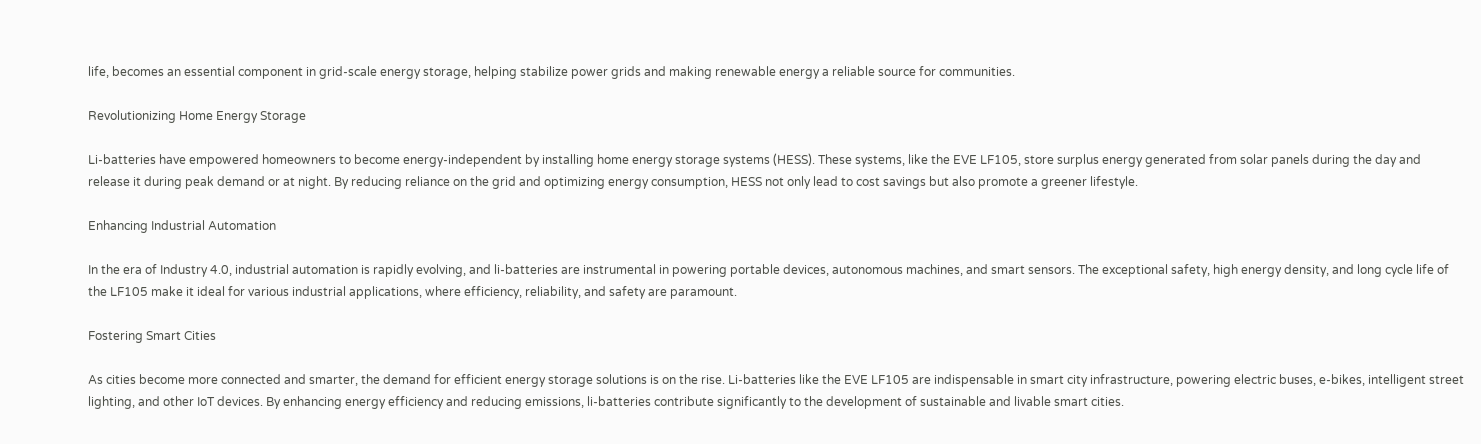life, becomes an essential component in grid-scale energy storage, helping stabilize power grids and making renewable energy a reliable source for communities.

Revolutionizing Home Energy Storage

Li-batteries have empowered homeowners to become energy-independent by installing home energy storage systems (HESS). These systems, like the EVE LF105, store surplus energy generated from solar panels during the day and release it during peak demand or at night. By reducing reliance on the grid and optimizing energy consumption, HESS not only lead to cost savings but also promote a greener lifestyle.

Enhancing Industrial Automation

In the era of Industry 4.0, industrial automation is rapidly evolving, and li-batteries are instrumental in powering portable devices, autonomous machines, and smart sensors. The exceptional safety, high energy density, and long cycle life of the LF105 make it ideal for various industrial applications, where efficiency, reliability, and safety are paramount.

Fostering Smart Cities

As cities become more connected and smarter, the demand for efficient energy storage solutions is on the rise. Li-batteries like the EVE LF105 are indispensable in smart city infrastructure, powering electric buses, e-bikes, intelligent street lighting, and other IoT devices. By enhancing energy efficiency and reducing emissions, li-batteries contribute significantly to the development of sustainable and livable smart cities.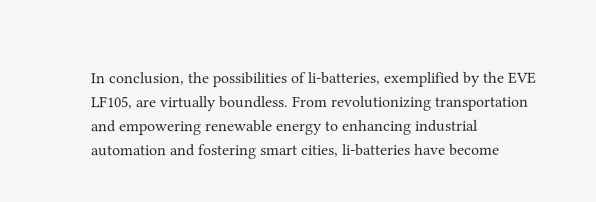In conclusion, the possibilities of li-batteries, exemplified by the EVE LF105, are virtually boundless. From revolutionizing transportation and empowering renewable energy to enhancing industrial automation and fostering smart cities, li-batteries have become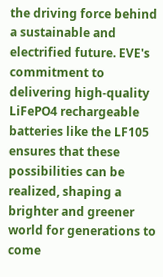the driving force behind a sustainable and electrified future. EVE's commitment to delivering high-quality LiFePO4 rechargeable batteries like the LF105 ensures that these possibilities can be realized, shaping a brighter and greener world for generations to come